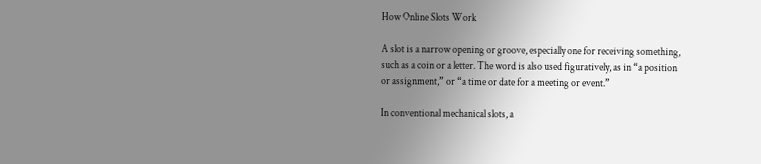How Online Slots Work

A slot is a narrow opening or groove, especially one for receiving something, such as a coin or a letter. The word is also used figuratively, as in “a position or assignment,” or “a time or date for a meeting or event.”

In conventional mechanical slots, a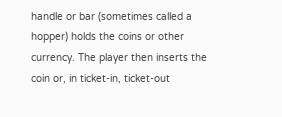handle or bar (sometimes called a hopper) holds the coins or other currency. The player then inserts the coin or, in ticket-in, ticket-out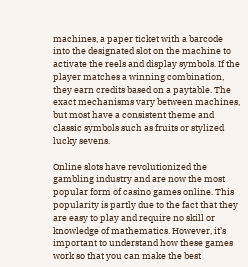machines, a paper ticket with a barcode into the designated slot on the machine to activate the reels and display symbols. If the player matches a winning combination, they earn credits based on a paytable. The exact mechanisms vary between machines, but most have a consistent theme and classic symbols such as fruits or stylized lucky sevens.

Online slots have revolutionized the gambling industry and are now the most popular form of casino games online. This popularity is partly due to the fact that they are easy to play and require no skill or knowledge of mathematics. However, it’s important to understand how these games work so that you can make the best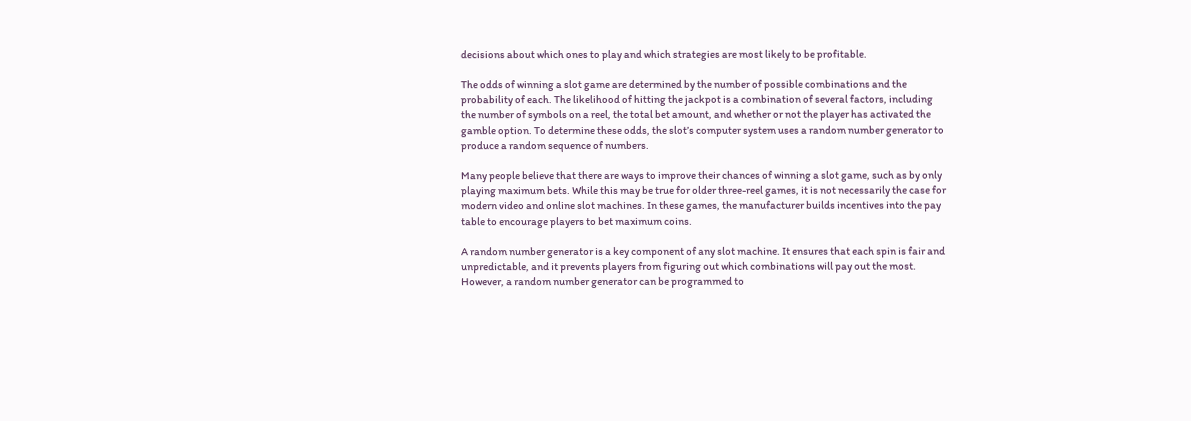decisions about which ones to play and which strategies are most likely to be profitable.

The odds of winning a slot game are determined by the number of possible combinations and the probability of each. The likelihood of hitting the jackpot is a combination of several factors, including the number of symbols on a reel, the total bet amount, and whether or not the player has activated the gamble option. To determine these odds, the slot’s computer system uses a random number generator to produce a random sequence of numbers.

Many people believe that there are ways to improve their chances of winning a slot game, such as by only playing maximum bets. While this may be true for older three-reel games, it is not necessarily the case for modern video and online slot machines. In these games, the manufacturer builds incentives into the pay table to encourage players to bet maximum coins.

A random number generator is a key component of any slot machine. It ensures that each spin is fair and unpredictable, and it prevents players from figuring out which combinations will pay out the most. However, a random number generator can be programmed to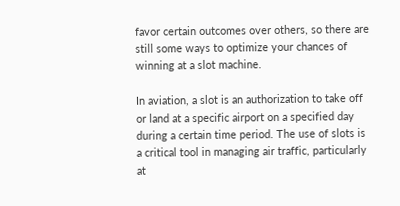favor certain outcomes over others, so there are still some ways to optimize your chances of winning at a slot machine.

In aviation, a slot is an authorization to take off or land at a specific airport on a specified day during a certain time period. The use of slots is a critical tool in managing air traffic, particularly at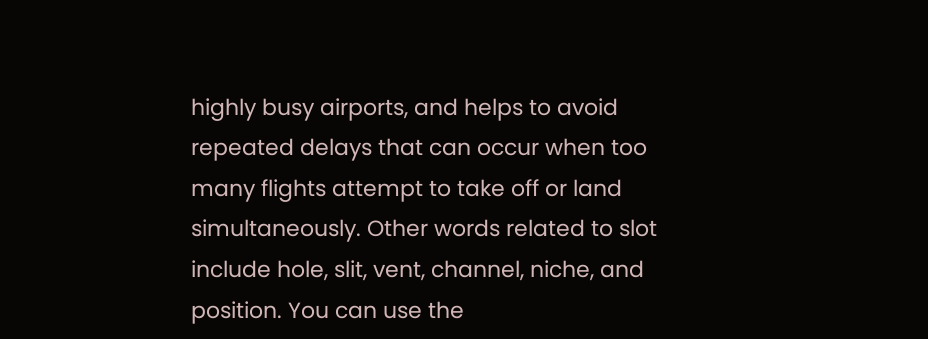highly busy airports, and helps to avoid repeated delays that can occur when too many flights attempt to take off or land simultaneously. Other words related to slot include hole, slit, vent, channel, niche, and position. You can use the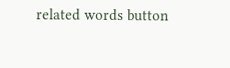related words button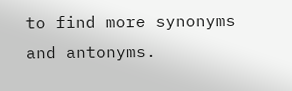to find more synonyms and antonyms.